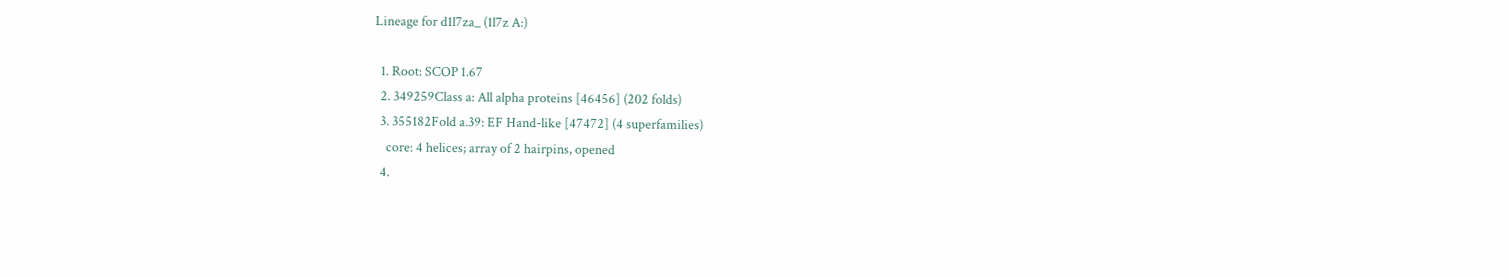Lineage for d1l7za_ (1l7z A:)

  1. Root: SCOP 1.67
  2. 349259Class a: All alpha proteins [46456] (202 folds)
  3. 355182Fold a.39: EF Hand-like [47472] (4 superfamilies)
    core: 4 helices; array of 2 hairpins, opened
  4.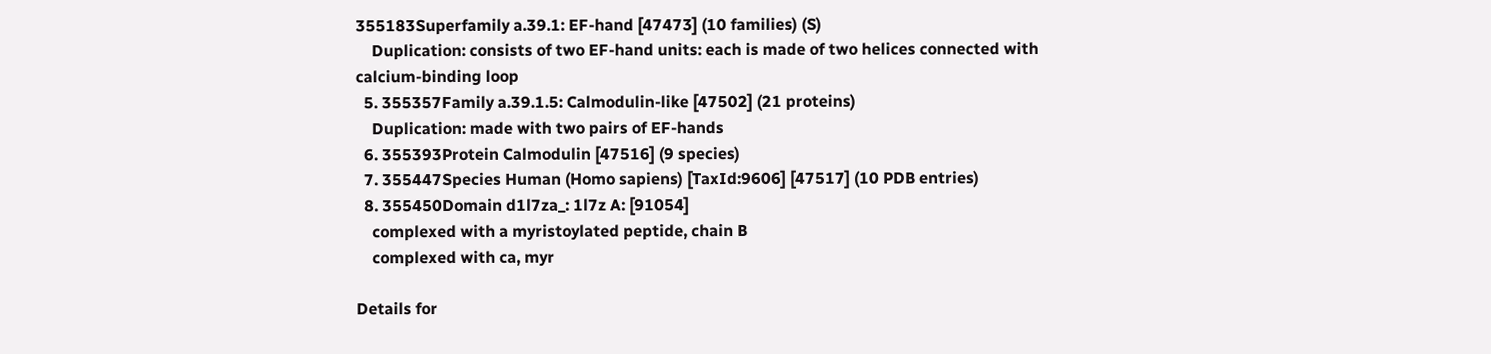355183Superfamily a.39.1: EF-hand [47473] (10 families) (S)
    Duplication: consists of two EF-hand units: each is made of two helices connected with calcium-binding loop
  5. 355357Family a.39.1.5: Calmodulin-like [47502] (21 proteins)
    Duplication: made with two pairs of EF-hands
  6. 355393Protein Calmodulin [47516] (9 species)
  7. 355447Species Human (Homo sapiens) [TaxId:9606] [47517] (10 PDB entries)
  8. 355450Domain d1l7za_: 1l7z A: [91054]
    complexed with a myristoylated peptide, chain B
    complexed with ca, myr

Details for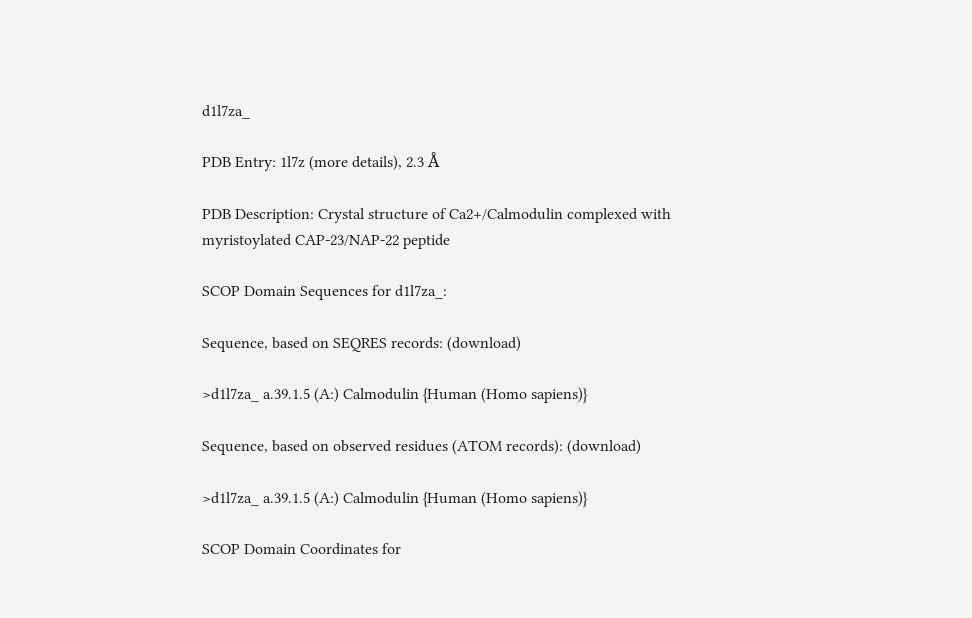d1l7za_

PDB Entry: 1l7z (more details), 2.3 Å

PDB Description: Crystal structure of Ca2+/Calmodulin complexed with myristoylated CAP-23/NAP-22 peptide

SCOP Domain Sequences for d1l7za_:

Sequence, based on SEQRES records: (download)

>d1l7za_ a.39.1.5 (A:) Calmodulin {Human (Homo sapiens)}

Sequence, based on observed residues (ATOM records): (download)

>d1l7za_ a.39.1.5 (A:) Calmodulin {Human (Homo sapiens)}

SCOP Domain Coordinates for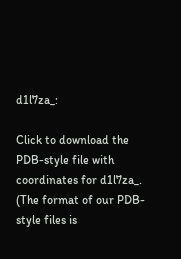d1l7za_:

Click to download the PDB-style file with coordinates for d1l7za_.
(The format of our PDB-style files is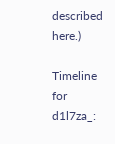described here.)

Timeline for d1l7za_: